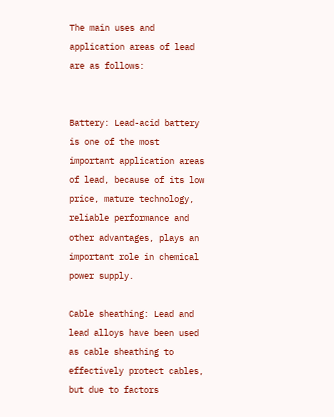The main uses and application areas of lead are as follows:


Battery: Lead-acid battery is one of the most important application areas of lead, because of its low price, mature technology, reliable performance and other advantages, plays an important role in chemical power supply.

Cable sheathing: Lead and lead alloys have been used as cable sheathing to effectively protect cables, but due to factors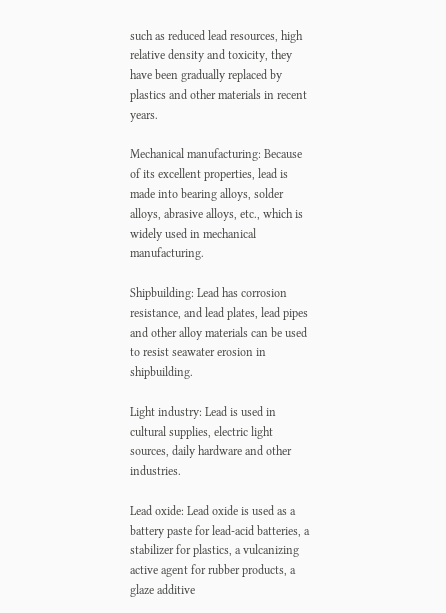such as reduced lead resources, high relative density and toxicity, they have been gradually replaced by plastics and other materials in recent years.

Mechanical manufacturing: Because of its excellent properties, lead is made into bearing alloys, solder alloys, abrasive alloys, etc., which is widely used in mechanical manufacturing.

Shipbuilding: Lead has corrosion resistance, and lead plates, lead pipes and other alloy materials can be used to resist seawater erosion in shipbuilding.

Light industry: Lead is used in cultural supplies, electric light sources, daily hardware and other industries.

Lead oxide: Lead oxide is used as a battery paste for lead-acid batteries, a stabilizer for plastics, a vulcanizing active agent for rubber products, a glaze additive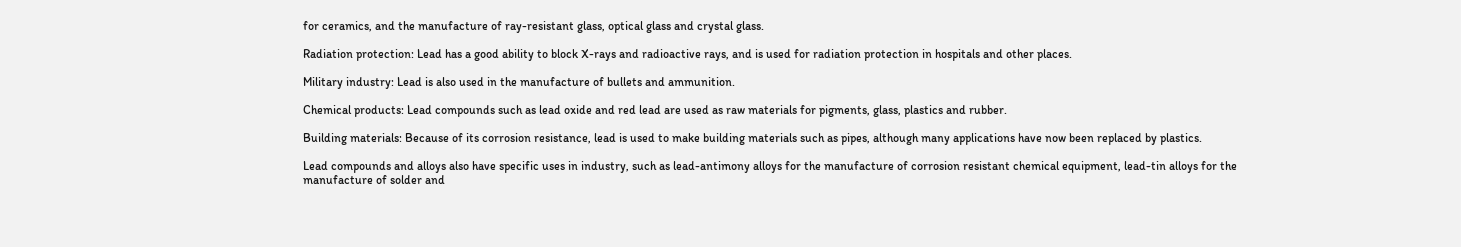for ceramics, and the manufacture of ray-resistant glass, optical glass and crystal glass.

Radiation protection: Lead has a good ability to block X-rays and radioactive rays, and is used for radiation protection in hospitals and other places.

Military industry: Lead is also used in the manufacture of bullets and ammunition.

Chemical products: Lead compounds such as lead oxide and red lead are used as raw materials for pigments, glass, plastics and rubber.

Building materials: Because of its corrosion resistance, lead is used to make building materials such as pipes, although many applications have now been replaced by plastics.

Lead compounds and alloys also have specific uses in industry, such as lead-antimony alloys for the manufacture of corrosion resistant chemical equipment, lead-tin alloys for the manufacture of solder and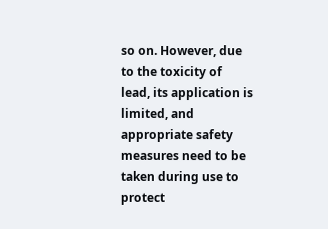so on. However, due to the toxicity of lead, its application is limited, and appropriate safety measures need to be taken during use to protect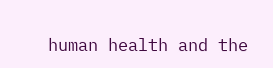human health and the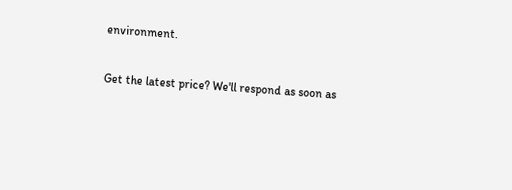environment.

Get the latest price? We'll respond as soon as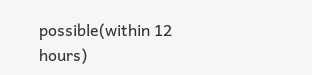possible(within 12 hours)